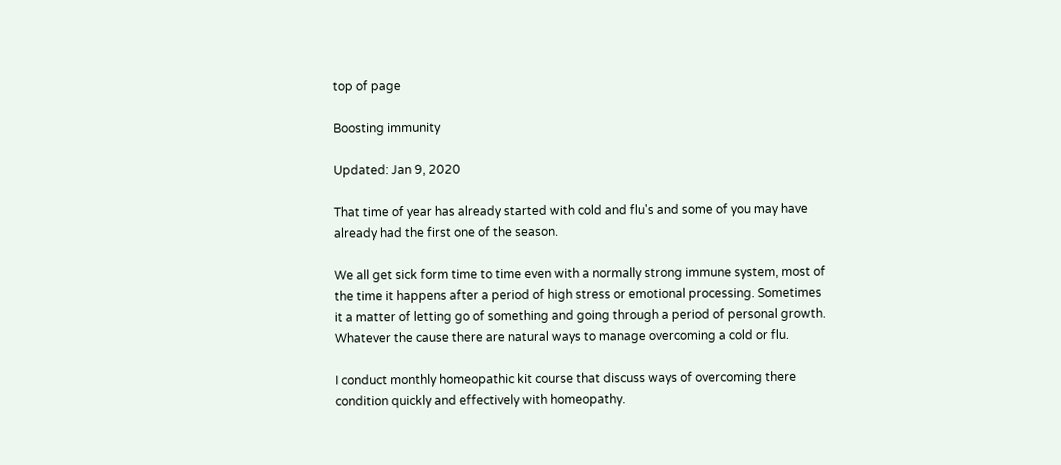top of page

Boosting immunity

Updated: Jan 9, 2020

That time of year has already started with cold and flu's and some of you may have already had the first one of the season.

We all get sick form time to time even with a normally strong immune system, most of the time it happens after a period of high stress or emotional processing. Sometimes it a matter of letting go of something and going through a period of personal growth. Whatever the cause there are natural ways to manage overcoming a cold or flu.

I conduct monthly homeopathic kit course that discuss ways of overcoming there condition quickly and effectively with homeopathy.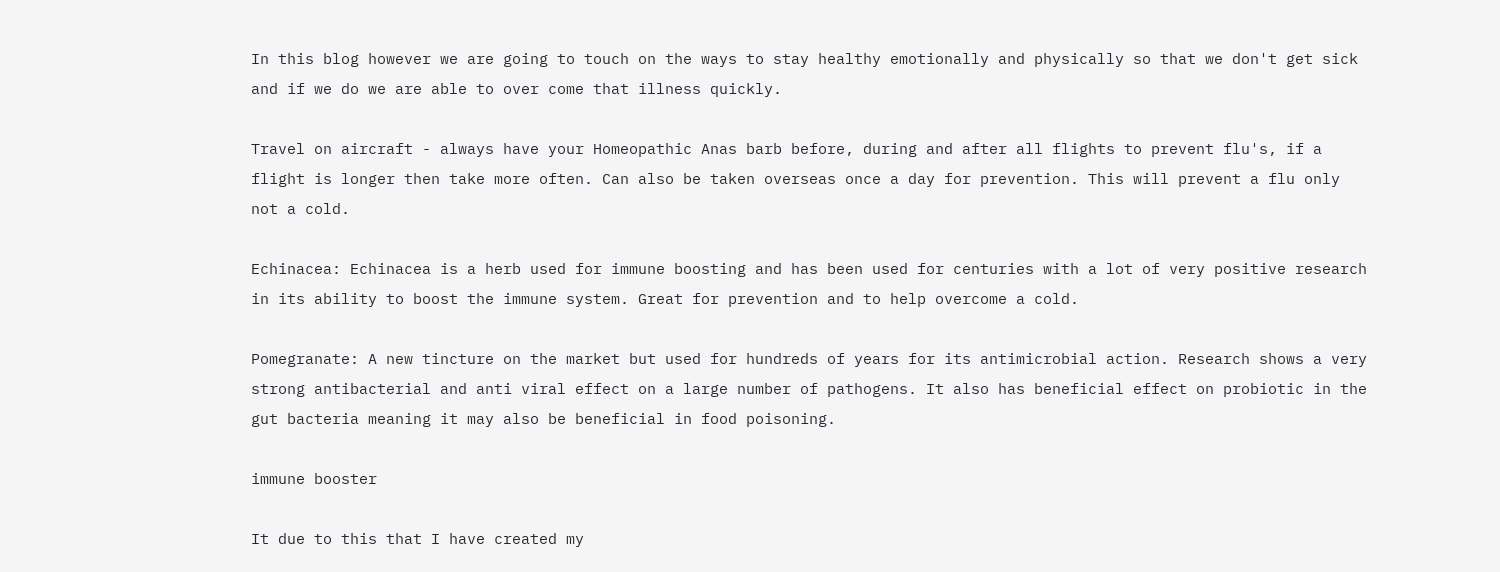In this blog however we are going to touch on the ways to stay healthy emotionally and physically so that we don't get sick and if we do we are able to over come that illness quickly.

Travel on aircraft - always have your Homeopathic Anas barb before, during and after all flights to prevent flu's, if a flight is longer then take more often. Can also be taken overseas once a day for prevention. This will prevent a flu only not a cold.

Echinacea: Echinacea is a herb used for immune boosting and has been used for centuries with a lot of very positive research in its ability to boost the immune system. Great for prevention and to help overcome a cold.

Pomegranate: A new tincture on the market but used for hundreds of years for its antimicrobial action. Research shows a very strong antibacterial and anti viral effect on a large number of pathogens. It also has beneficial effect on probiotic in the gut bacteria meaning it may also be beneficial in food poisoning.

immune booster

It due to this that I have created my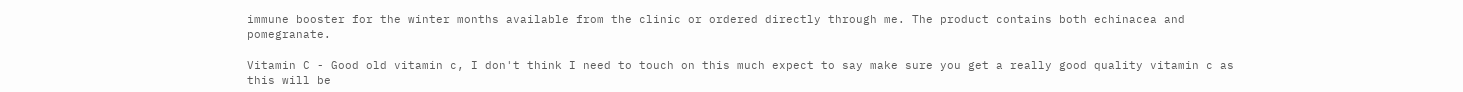immune booster for the winter months available from the clinic or ordered directly through me. The product contains both echinacea and pomegranate.

Vitamin C - Good old vitamin c, I don't think I need to touch on this much expect to say make sure you get a really good quality vitamin c as this will be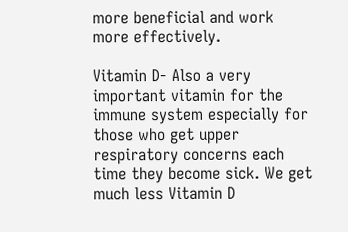more beneficial and work more effectively.

Vitamin D- Also a very important vitamin for the immune system especially for those who get upper respiratory concerns each time they become sick. We get much less Vitamin D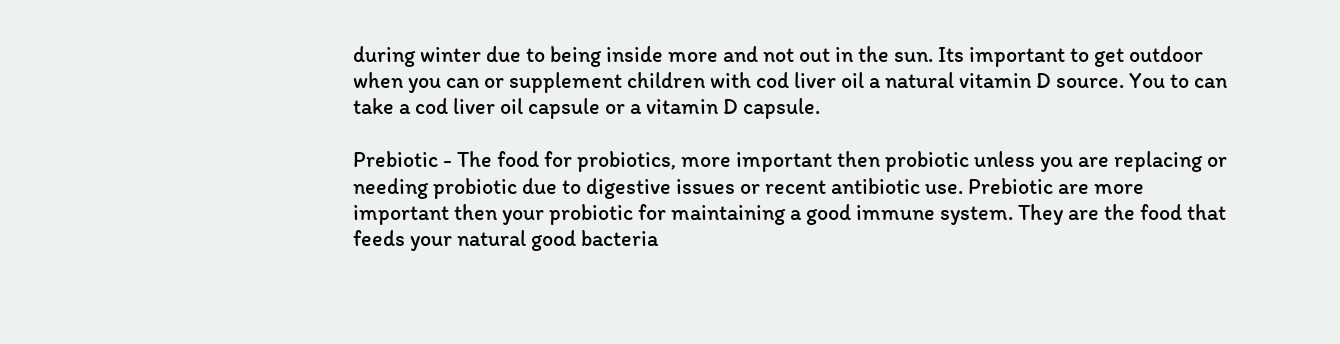during winter due to being inside more and not out in the sun. Its important to get outdoor when you can or supplement children with cod liver oil a natural vitamin D source. You to can take a cod liver oil capsule or a vitamin D capsule.

Prebiotic - The food for probiotics, more important then probiotic unless you are replacing or needing probiotic due to digestive issues or recent antibiotic use. Prebiotic are more important then your probiotic for maintaining a good immune system. They are the food that feeds your natural good bacteria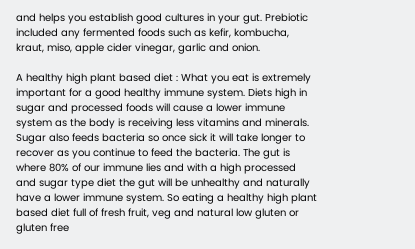and helps you establish good cultures in your gut. Prebiotic included any fermented foods such as kefir, kombucha, kraut, miso, apple cider vinegar, garlic and onion.

A healthy high plant based diet : What you eat is extremely important for a good healthy immune system. Diets high in sugar and processed foods will cause a lower immune system as the body is receiving less vitamins and minerals. Sugar also feeds bacteria so once sick it will take longer to recover as you continue to feed the bacteria. The gut is where 80% of our immune lies and with a high processed and sugar type diet the gut will be unhealthy and naturally have a lower immune system. So eating a healthy high plant based diet full of fresh fruit, veg and natural low gluten or gluten free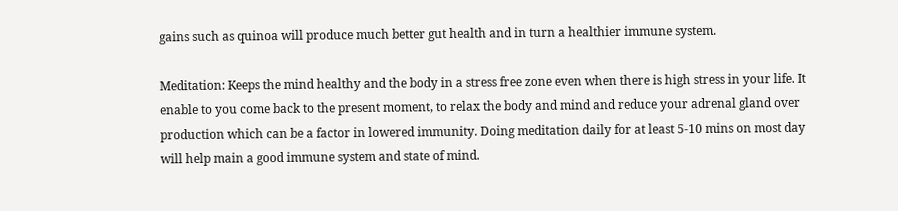gains such as quinoa will produce much better gut health and in turn a healthier immune system.

Meditation: Keeps the mind healthy and the body in a stress free zone even when there is high stress in your life. It enable to you come back to the present moment, to relax the body and mind and reduce your adrenal gland over production which can be a factor in lowered immunity. Doing meditation daily for at least 5-10 mins on most day will help main a good immune system and state of mind.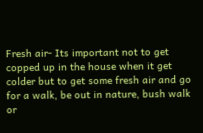Fresh air- Its important not to get copped up in the house when it get colder but to get some fresh air and go for a walk, be out in nature, bush walk or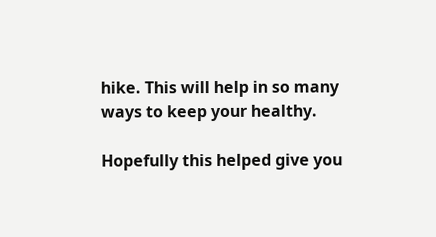hike. This will help in so many ways to keep your healthy.

Hopefully this helped give you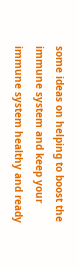some ideas on helping to boost the immune system and keep your immune system healthy and ready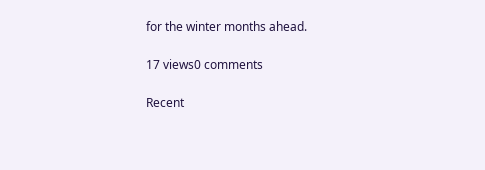for the winter months ahead.

17 views0 comments

Recent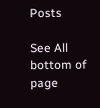Posts

See All
bottom of page